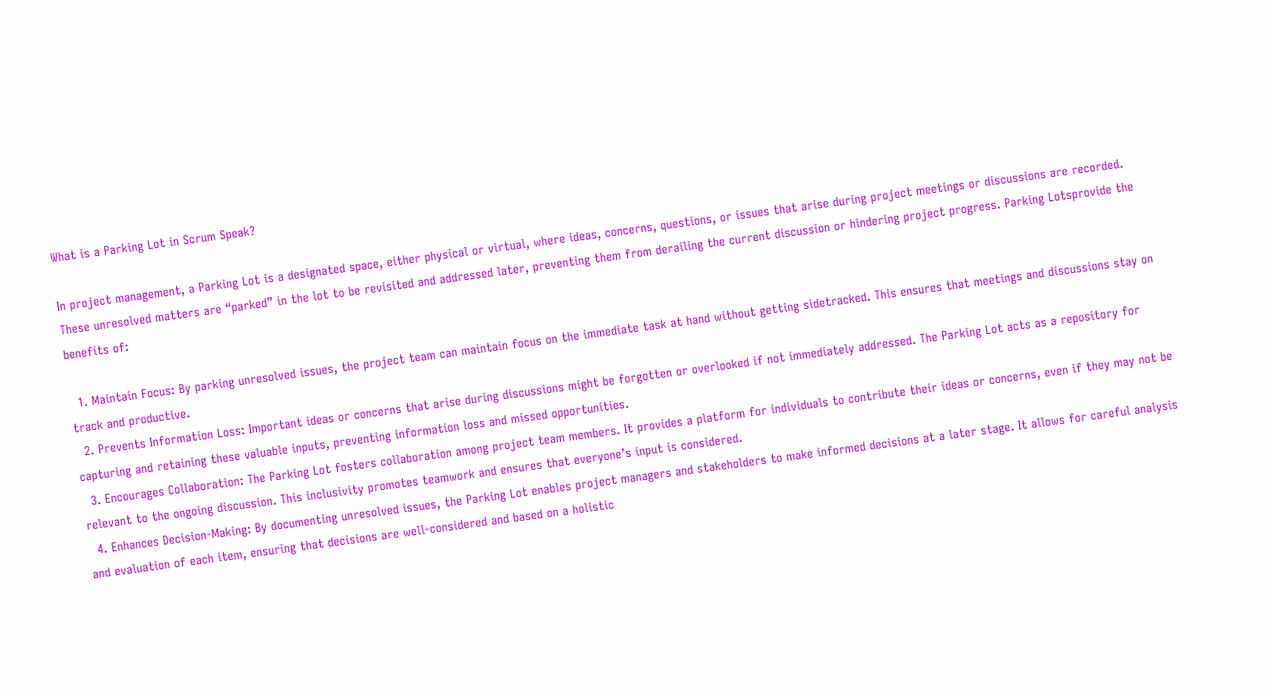What is a Parking Lot in Scrum Speak?

In project management, a Parking Lot is a designated space, either physical or virtual, where ideas, concerns, questions, or issues that arise during project meetings or discussions are recorded. These unresolved matters are “parked” in the lot to be revisited and addressed later, preventing them from derailing the current discussion or hindering project progress. Parking Lotsprovide the benefits of:

  1. Maintain Focus: By parking unresolved issues, the project team can maintain focus on the immediate task at hand without getting sidetracked. This ensures that meetings and discussions stay on track and productive.
  2. Prevents Information Loss: Important ideas or concerns that arise during discussions might be forgotten or overlooked if not immediately addressed. The Parking Lot acts as a repository for capturing and retaining these valuable inputs, preventing information loss and missed opportunities.
  3. Encourages Collaboration: The Parking Lot fosters collaboration among project team members. It provides a platform for individuals to contribute their ideas or concerns, even if they may not be relevant to the ongoing discussion. This inclusivity promotes teamwork and ensures that everyone’s input is considered.
  4. Enhances Decision-Making: By documenting unresolved issues, the Parking Lot enables project managers and stakeholders to make informed decisions at a later stage. It allows for careful analysis and evaluation of each item, ensuring that decisions are well-considered and based on a holistic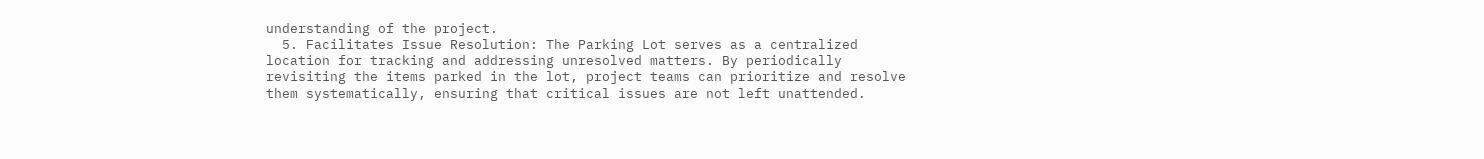understanding of the project.
  5. Facilitates Issue Resolution: The Parking Lot serves as a centralized location for tracking and addressing unresolved matters. By periodically revisiting the items parked in the lot, project teams can prioritize and resolve them systematically, ensuring that critical issues are not left unattended.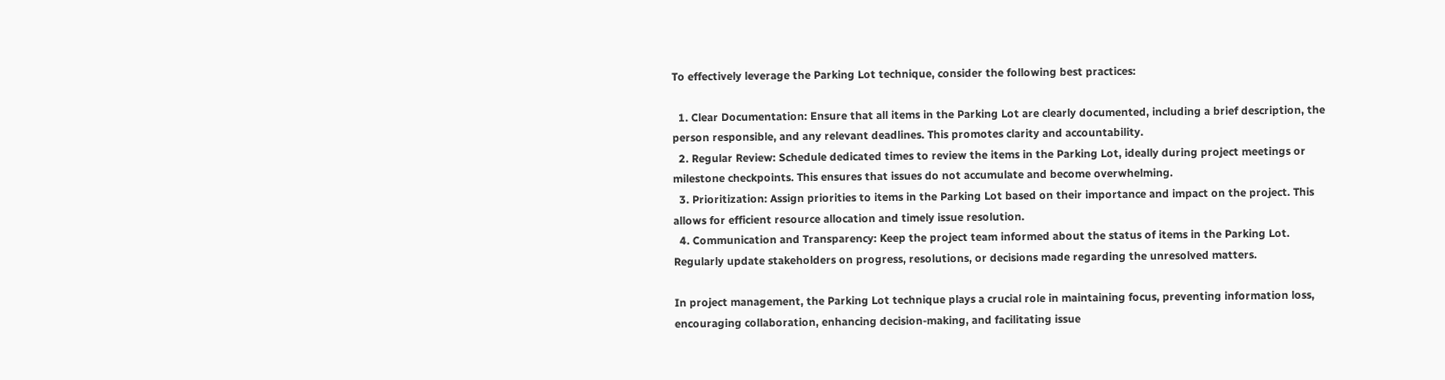To effectively leverage the Parking Lot technique, consider the following best practices:

  1. Clear Documentation: Ensure that all items in the Parking Lot are clearly documented, including a brief description, the person responsible, and any relevant deadlines. This promotes clarity and accountability.
  2. Regular Review: Schedule dedicated times to review the items in the Parking Lot, ideally during project meetings or milestone checkpoints. This ensures that issues do not accumulate and become overwhelming.
  3. Prioritization: Assign priorities to items in the Parking Lot based on their importance and impact on the project. This allows for efficient resource allocation and timely issue resolution.
  4. Communication and Transparency: Keep the project team informed about the status of items in the Parking Lot. Regularly update stakeholders on progress, resolutions, or decisions made regarding the unresolved matters.

In project management, the Parking Lot technique plays a crucial role in maintaining focus, preventing information loss, encouraging collaboration, enhancing decision-making, and facilitating issue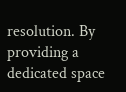resolution. By providing a dedicated space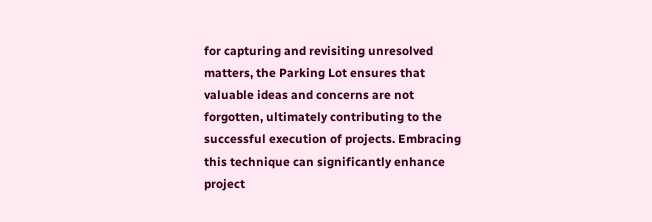for capturing and revisiting unresolved matters, the Parking Lot ensures that valuable ideas and concerns are not forgotten, ultimately contributing to the successful execution of projects. Embracing this technique can significantly enhance project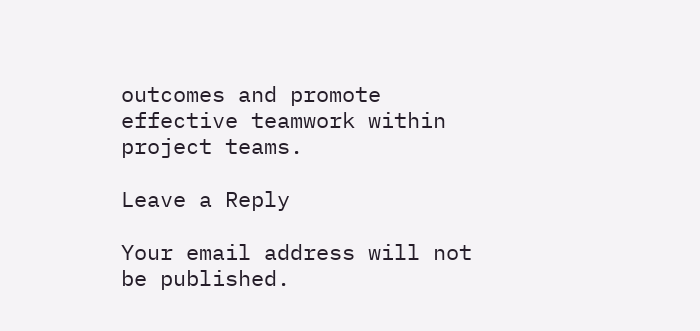outcomes and promote effective teamwork within project teams.

Leave a Reply

Your email address will not be published.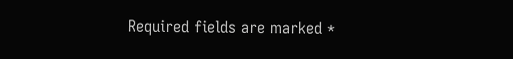Required fields are marked *